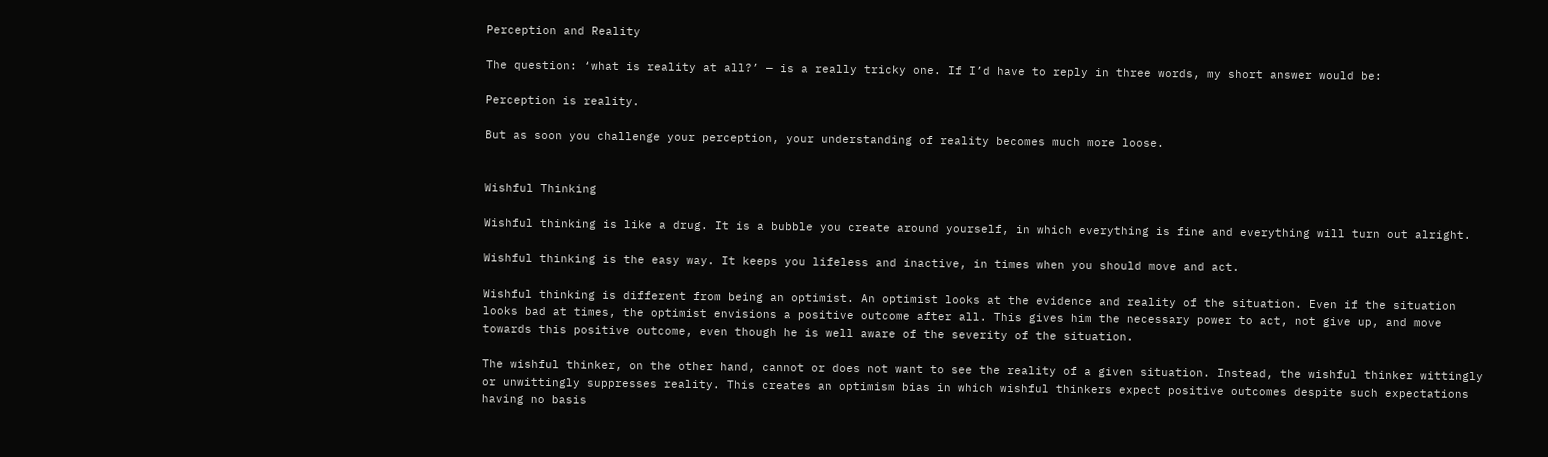Perception and Reality

The question: ‘what is reality at all?’ — is a really tricky one. If I’d have to reply in three words, my short answer would be:

Perception is reality.

But as soon you challenge your perception, your understanding of reality becomes much more loose.


Wishful Thinking

Wishful thinking is like a drug. It is a bubble you create around yourself, in which everything is fine and everything will turn out alright.

Wishful thinking is the easy way. It keeps you lifeless and inactive, in times when you should move and act.

Wishful thinking is different from being an optimist. An optimist looks at the evidence and reality of the situation. Even if the situation looks bad at times, the optimist envisions a positive outcome after all. This gives him the necessary power to act, not give up, and move towards this positive outcome, even though he is well aware of the severity of the situation.

The wishful thinker, on the other hand, cannot or does not want to see the reality of a given situation. Instead, the wishful thinker wittingly or unwittingly suppresses reality. This creates an optimism bias in which wishful thinkers expect positive outcomes despite such expectations having no basis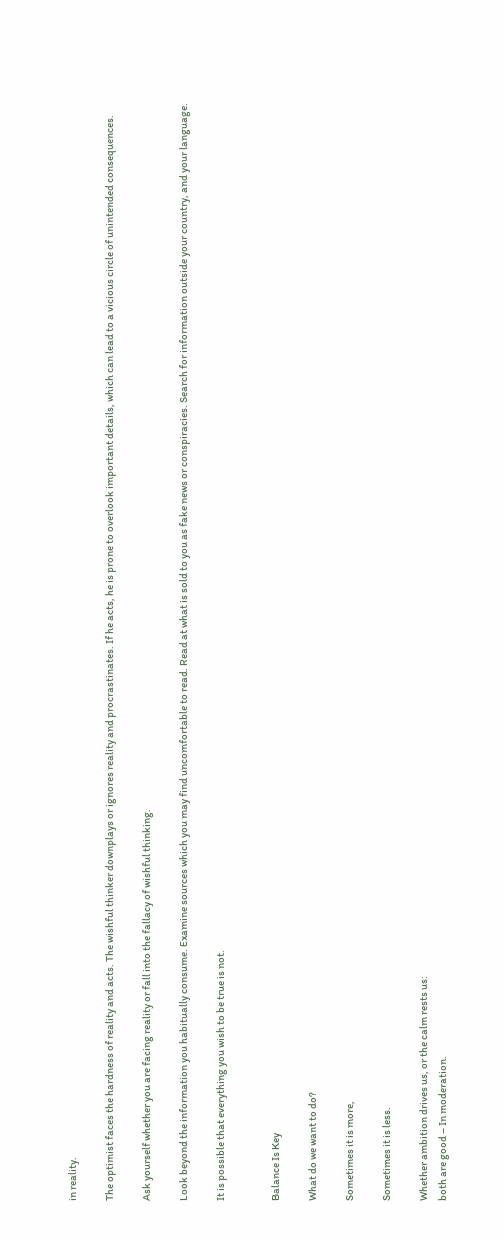in reality.

The optimist faces the hardness of reality and acts. The wishful thinker downplays or ignores reality and procrastinates. If he acts, he is prone to overlook important details, which can lead to a vicious circle of unintended consequences.

Ask yourself whether you are facing reality or fall into the fallacy of wishful thinking.

Look beyond the information you habitually consume. Examine sources which you may find uncomfortable to read. Read at what is sold to you as fake news or conspiracies. Search for information outside your country, and your language.

It is possible that everything you wish to be true is not.


Balance Is Key

What do we want to do?

Sometimes it is more,

Sometimes it is less.

Whether ambition drives us, or the calm rests us:
both are good – In moderation.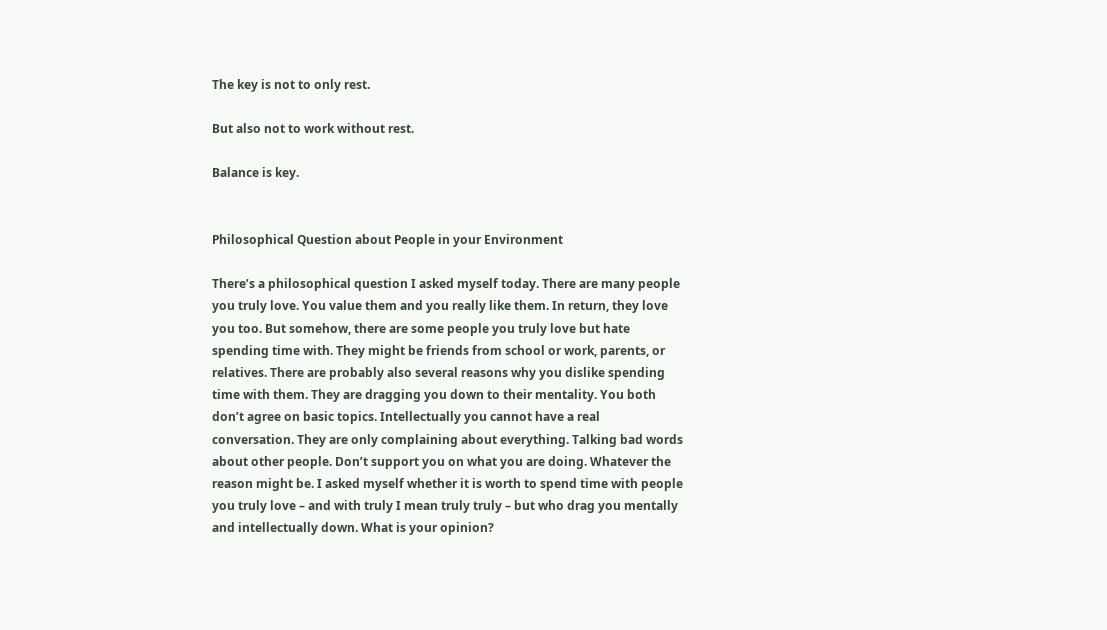The key is not to only rest.

But also not to work without rest.

Balance is key.


Philosophical Question about People in your Environment

There’s a philosophical question I asked myself today. There are many people you truly love. You value them and you really like them. In return, they love you too. But somehow, there are some people you truly love but hate spending time with. They might be friends from school or work, parents, or relatives. There are probably also several reasons why you dislike spending time with them. They are dragging you down to their mentality. You both don’t agree on basic topics. Intellectually you cannot have a real conversation. They are only complaining about everything. Talking bad words about other people. Don’t support you on what you are doing. Whatever the reason might be. I asked myself whether it is worth to spend time with people you truly love – and with truly I mean truly truly – but who drag you mentally and intellectually down. What is your opinion?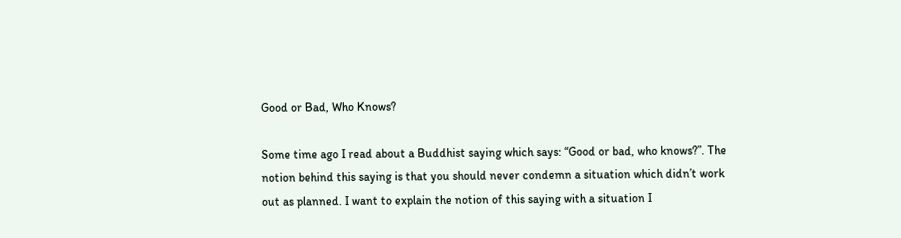Good or Bad, Who Knows?

Some time ago I read about a Buddhist saying which says: “Good or bad, who knows?”. The notion behind this saying is that you should never condemn a situation which didn’t work out as planned. I want to explain the notion of this saying with a situation I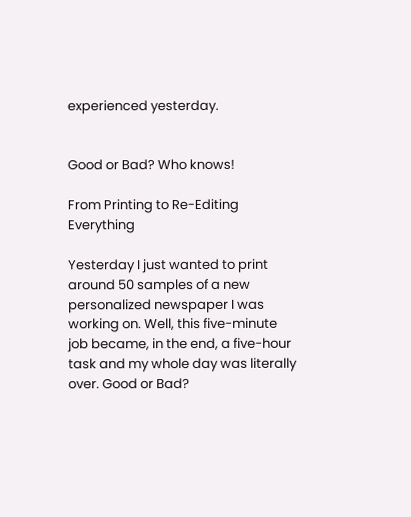experienced yesterday.


Good or Bad? Who knows!

From Printing to Re-Editing Everything

Yesterday I just wanted to print around 50 samples of a new personalized newspaper I was working on. Well, this five-minute job became, in the end, a five-hour task and my whole day was literally over. Good or Bad?